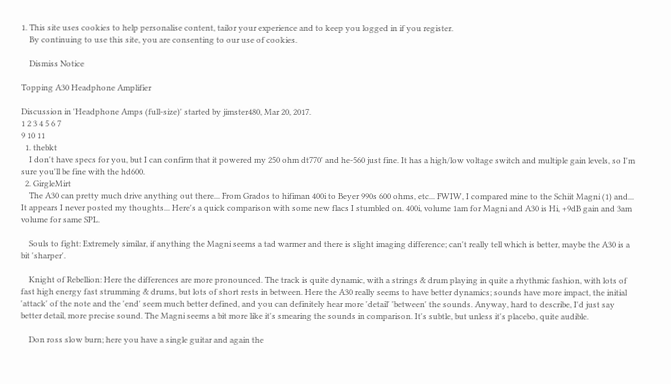1. This site uses cookies to help personalise content, tailor your experience and to keep you logged in if you register.
    By continuing to use this site, you are consenting to our use of cookies.

    Dismiss Notice

Topping A30 Headphone Amplifier

Discussion in 'Headphone Amps (full-size)' started by jimster480, Mar 20, 2017.
1 2 3 4 5 6 7
9 10 11
  1. thebkt
    I don't have specs for you, but I can confirm that it powered my 250 ohm dt770' and he-560 just fine. It has a high/low voltage switch and multiple gain levels, so I'm sure you'll be fine with the hd600.
  2. GirgleMirt
    The A30 can pretty much drive anything out there... From Grados to hifiman 400i to Beyer 990s 600 ohms, etc... FWIW, I compared mine to the Schiit Magni (1) and... It appears I never posted my thoughts... Here's a quick comparison with some new flacs I stumbled on. 400i, volume 1am for Magni and A30 is Hi, +9dB gain and 3am volume for same SPL.

    Souls to fight: Extremely similar, if anything the Magni seems a tad warmer and there is slight imaging difference; can't really tell which is better, maybe the A30 is a bit 'sharper'.

    Knight of Rebellion: Here the differences are more pronounced. The track is quite dynamic, with a strings & drum playing in quite a rhythmic fashion, with lots of fast high energy fast strumming & drums, but lots of short rests in between. Here the A30 really seems to have better dynamics; sounds have more impact, the initial 'attack' of the note and the 'end' seem much better defined, and you can definitely hear more 'detail' 'between' the sounds. Anyway, hard to describe, I'd just say better detail, more precise sound. The Magni seems a bit more like it's smearing the sounds in comparison. It's subtle, but unless it's placebo, quite audible.

    Don ross slow burn; here you have a single guitar and again the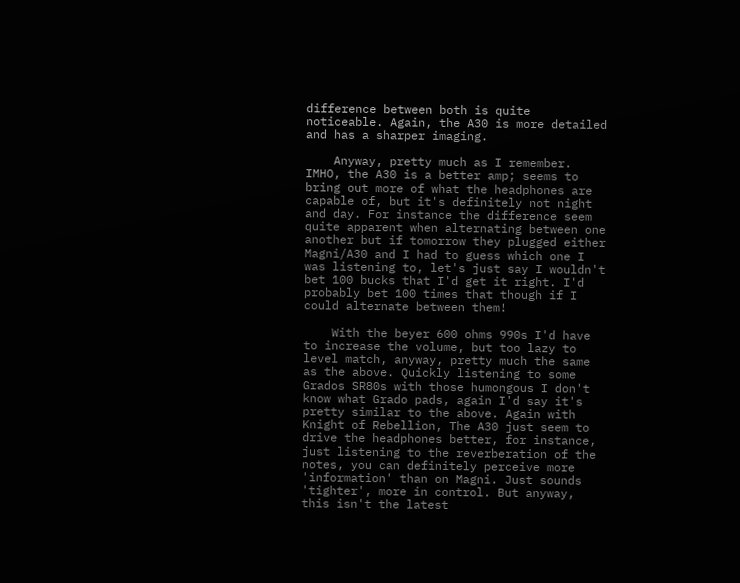difference between both is quite noticeable. Again, the A30 is more detailed and has a sharper imaging.

    Anyway, pretty much as I remember. IMHO, the A30 is a better amp; seems to bring out more of what the headphones are capable of, but it's definitely not night and day. For instance the difference seem quite apparent when alternating between one another but if tomorrow they plugged either Magni/A30 and I had to guess which one I was listening to, let's just say I wouldn't bet 100 bucks that I'd get it right. I'd probably bet 100 times that though if I could alternate between them!

    With the beyer 600 ohms 990s I'd have to increase the volume, but too lazy to level match, anyway, pretty much the same as the above. Quickly listening to some Grados SR80s with those humongous I don't know what Grado pads, again I'd say it's pretty similar to the above. Again with Knight of Rebellion, The A30 just seem to drive the headphones better, for instance, just listening to the reverberation of the notes, you can definitely perceive more 'information' than on Magni. Just sounds 'tighter', more in control. But anyway, this isn't the latest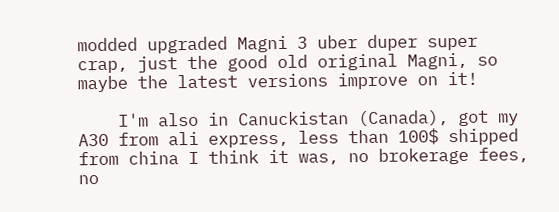modded upgraded Magni 3 uber duper super crap, just the good old original Magni, so maybe the latest versions improve on it!

    I'm also in Canuckistan (Canada), got my A30 from ali express, less than 100$ shipped from china I think it was, no brokerage fees, no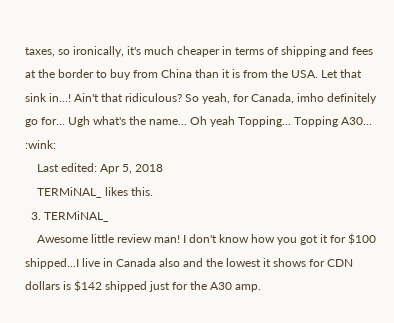taxes, so ironically, it's much cheaper in terms of shipping and fees at the border to buy from China than it is from the USA. Let that sink in...! Ain't that ridiculous? So yeah, for Canada, imho definitely go for... Ugh what's the name... Oh yeah Topping... Topping A30... :wink:
    Last edited: Apr 5, 2018
    TERMiNAL_ likes this.
  3. TERMiNAL_
    Awesome little review man! I don't know how you got it for $100 shipped...I live in Canada also and the lowest it shows for CDN dollars is $142 shipped just for the A30 amp.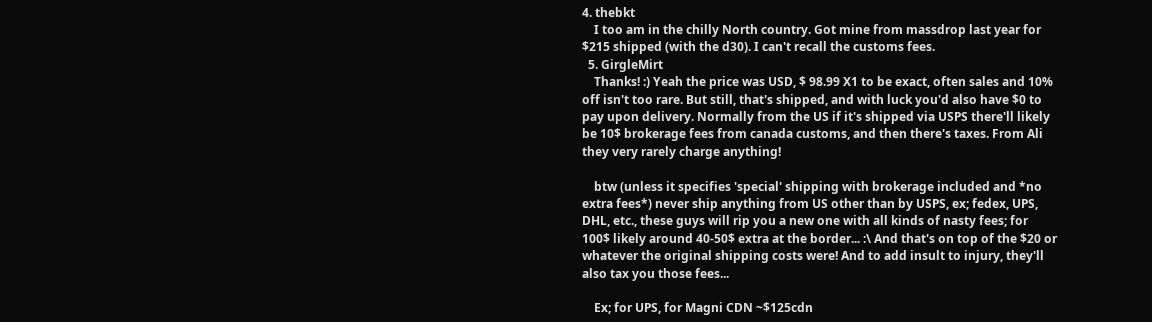4. thebkt
    I too am in the chilly North country. Got mine from massdrop last year for $215 shipped (with the d30). I can't recall the customs fees.
  5. GirgleMirt
    Thanks! :) Yeah the price was USD, $ 98.99 X1 to be exact, often sales and 10% off isn't too rare. But still, that's shipped, and with luck you'd also have $0 to pay upon delivery. Normally from the US if it's shipped via USPS there'll likely be 10$ brokerage fees from canada customs, and then there's taxes. From Ali they very rarely charge anything!

    btw (unless it specifies 'special' shipping with brokerage included and *no extra fees*) never ship anything from US other than by USPS, ex; fedex, UPS, DHL, etc., these guys will rip you a new one with all kinds of nasty fees; for 100$ likely around 40-50$ extra at the border... :\ And that's on top of the $20 or whatever the original shipping costs were! And to add insult to injury, they'll also tax you those fees...

    Ex; for UPS, for Magni CDN ~$125cdn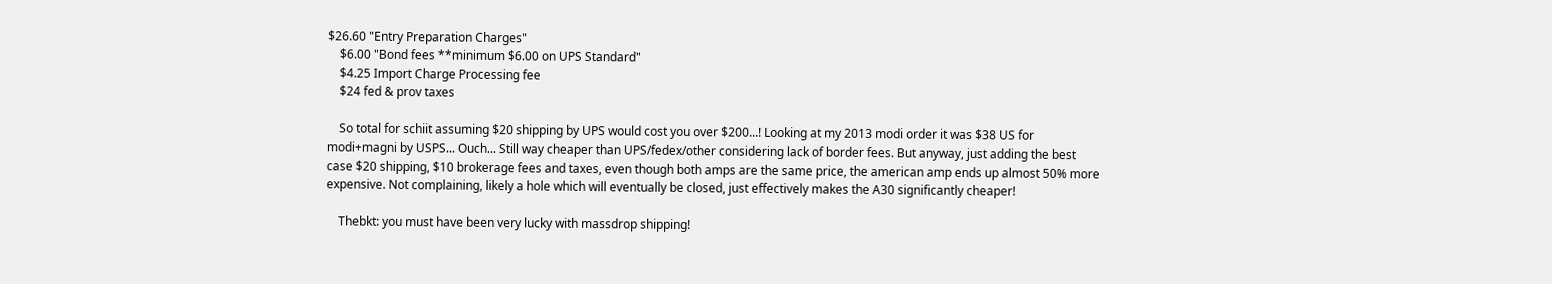$26.60 "Entry Preparation Charges"
    $6.00 "Bond fees **minimum $6.00 on UPS Standard"
    $4.25 Import Charge Processing fee
    $24 fed & prov taxes

    So total for schiit assuming $20 shipping by UPS would cost you over $200...! Looking at my 2013 modi order it was $38 US for modi+magni by USPS... Ouch... Still way cheaper than UPS/fedex/other considering lack of border fees. But anyway, just adding the best case $20 shipping, $10 brokerage fees and taxes, even though both amps are the same price, the american amp ends up almost 50% more expensive. Not complaining, likely a hole which will eventually be closed, just effectively makes the A30 significantly cheaper!

    Thebkt: you must have been very lucky with massdrop shipping!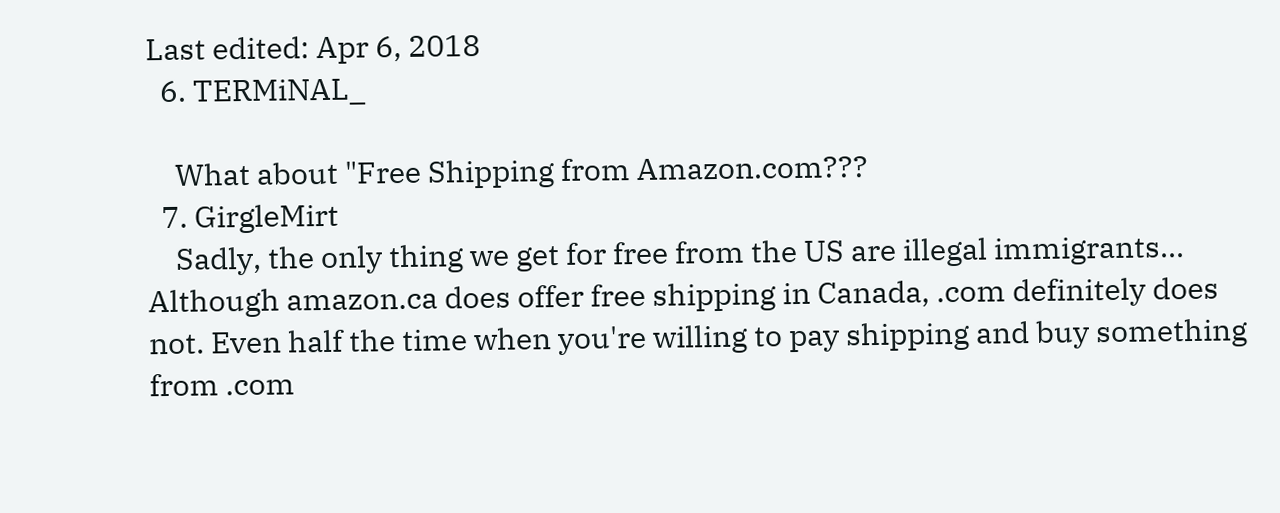Last edited: Apr 6, 2018
  6. TERMiNAL_

    What about "Free Shipping from Amazon.com???
  7. GirgleMirt
    Sadly, the only thing we get for free from the US are illegal immigrants... Although amazon.ca does offer free shipping in Canada, .com definitely does not. Even half the time when you're willing to pay shipping and buy something from .com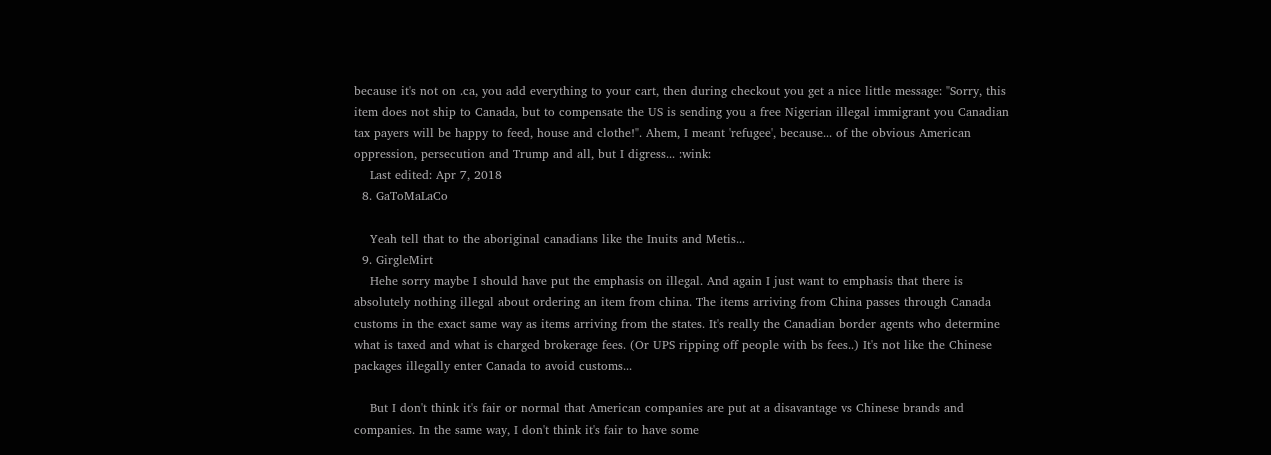because it's not on .ca, you add everything to your cart, then during checkout you get a nice little message: "Sorry, this item does not ship to Canada, but to compensate the US is sending you a free Nigerian illegal immigrant you Canadian tax payers will be happy to feed, house and clothe!". Ahem, I meant 'refugee', because... of the obvious American oppression, persecution and Trump and all, but I digress... :wink:
    Last edited: Apr 7, 2018
  8. GaToMaLaCo

    Yeah tell that to the aboriginal canadians like the Inuits and Metis...
  9. GirgleMirt
    Hehe sorry maybe I should have put the emphasis on illegal. And again I just want to emphasis that there is absolutely nothing illegal about ordering an item from china. The items arriving from China passes through Canada customs in the exact same way as items arriving from the states. It's really the Canadian border agents who determine what is taxed and what is charged brokerage fees. (Or UPS ripping off people with bs fees..) It's not like the Chinese packages illegally enter Canada to avoid customs...

    But I don't think it's fair or normal that American companies are put at a disavantage vs Chinese brands and companies. In the same way, I don't think it's fair to have some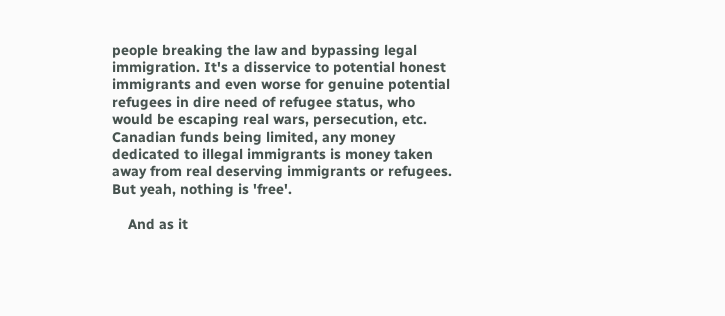people breaking the law and bypassing legal immigration. It's a disservice to potential honest immigrants and even worse for genuine potential refugees in dire need of refugee status, who would be escaping real wars, persecution, etc. Canadian funds being limited, any money dedicated to illegal immigrants is money taken away from real deserving immigrants or refugees. But yeah, nothing is 'free'.

    And as it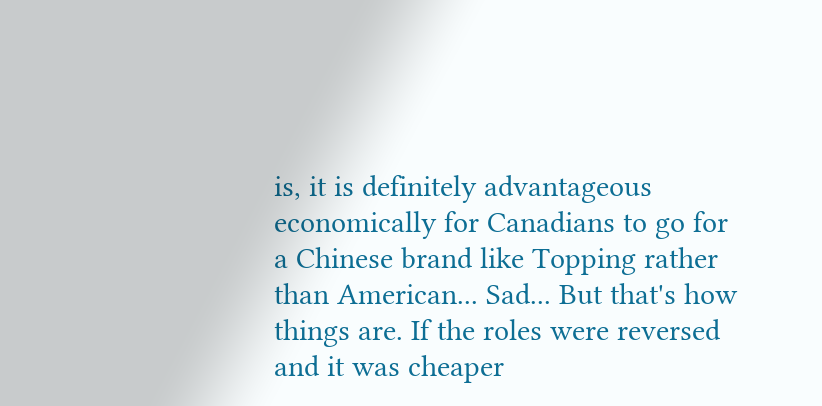is, it is definitely advantageous economically for Canadians to go for a Chinese brand like Topping rather than American... Sad... But that's how things are. If the roles were reversed and it was cheaper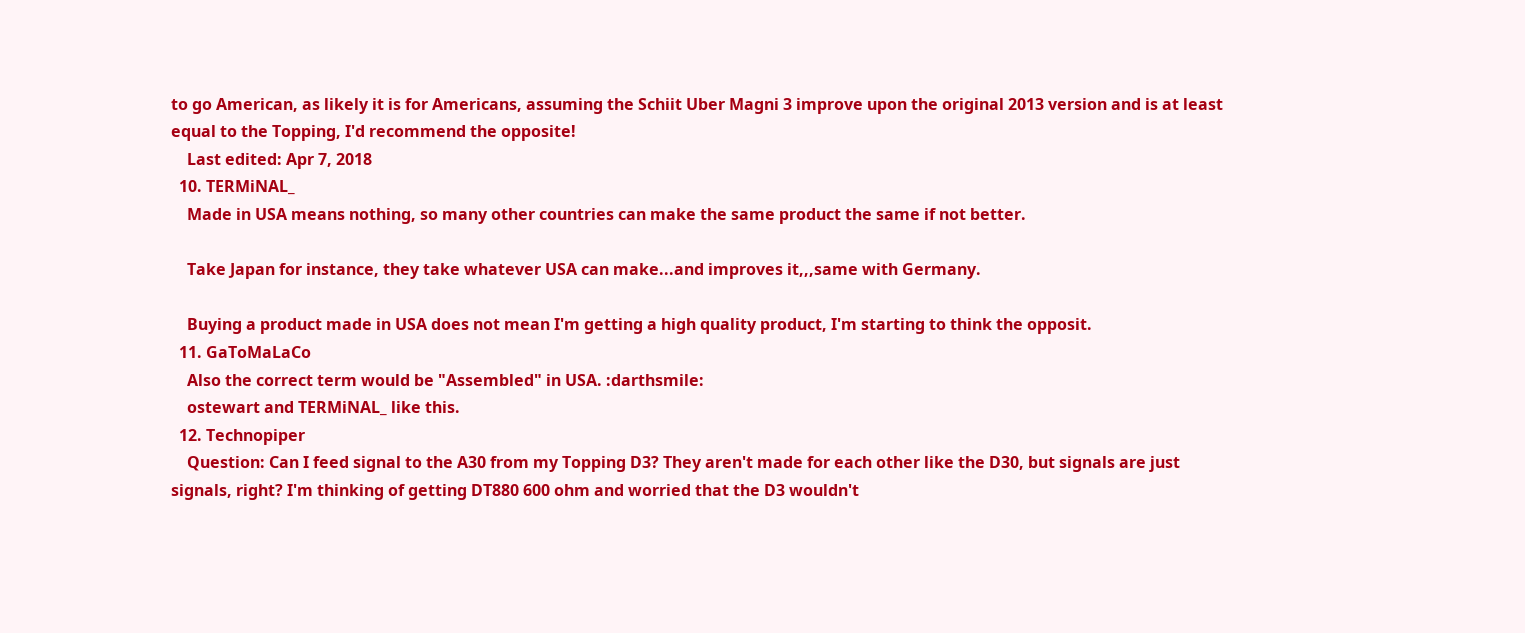to go American, as likely it is for Americans, assuming the Schiit Uber Magni 3 improve upon the original 2013 version and is at least equal to the Topping, I'd recommend the opposite!
    Last edited: Apr 7, 2018
  10. TERMiNAL_
    Made in USA means nothing, so many other countries can make the same product the same if not better.

    Take Japan for instance, they take whatever USA can make...and improves it,,,same with Germany.

    Buying a product made in USA does not mean I'm getting a high quality product, I'm starting to think the opposit.
  11. GaToMaLaCo
    Also the correct term would be "Assembled" in USA. :darthsmile:
    ostewart and TERMiNAL_ like this.
  12. Technopiper
    Question: Can I feed signal to the A30 from my Topping D3? They aren't made for each other like the D30, but signals are just signals, right? I'm thinking of getting DT880 600 ohm and worried that the D3 wouldn't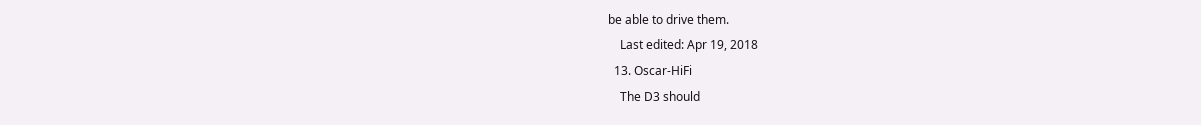be able to drive them.
    Last edited: Apr 19, 2018
  13. Oscar-HiFi
    The D3 should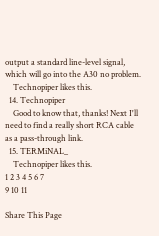output a standard line-level signal, which will go into the A30 no problem.
    Technopiper likes this.
  14. Technopiper
    Good to know that, thanks! Next I'll need to find a really short RCA cable as a pass-through link.
  15. TERMiNAL_
    Technopiper likes this.
1 2 3 4 5 6 7
9 10 11

Share This Page